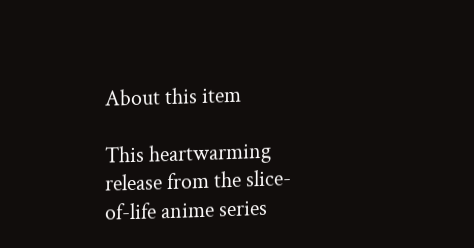About this item

This heartwarming release from the slice-of-life anime series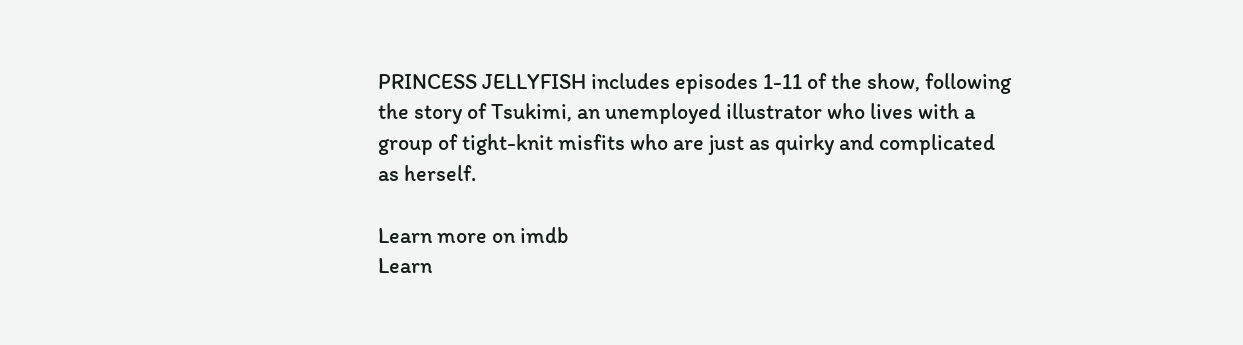PRINCESS JELLYFISH includes episodes 1-11 of the show, following the story of Tsukimi, an unemployed illustrator who lives with a group of tight-knit misfits who are just as quirky and complicated as herself.

Learn more on imdb
Learn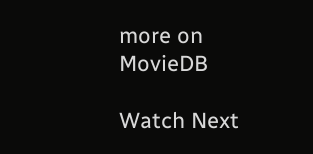more on MovieDB

Watch Next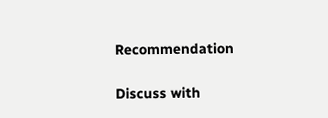Recommendation

Discuss with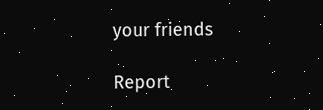your friends

Report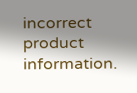incorrect product information.